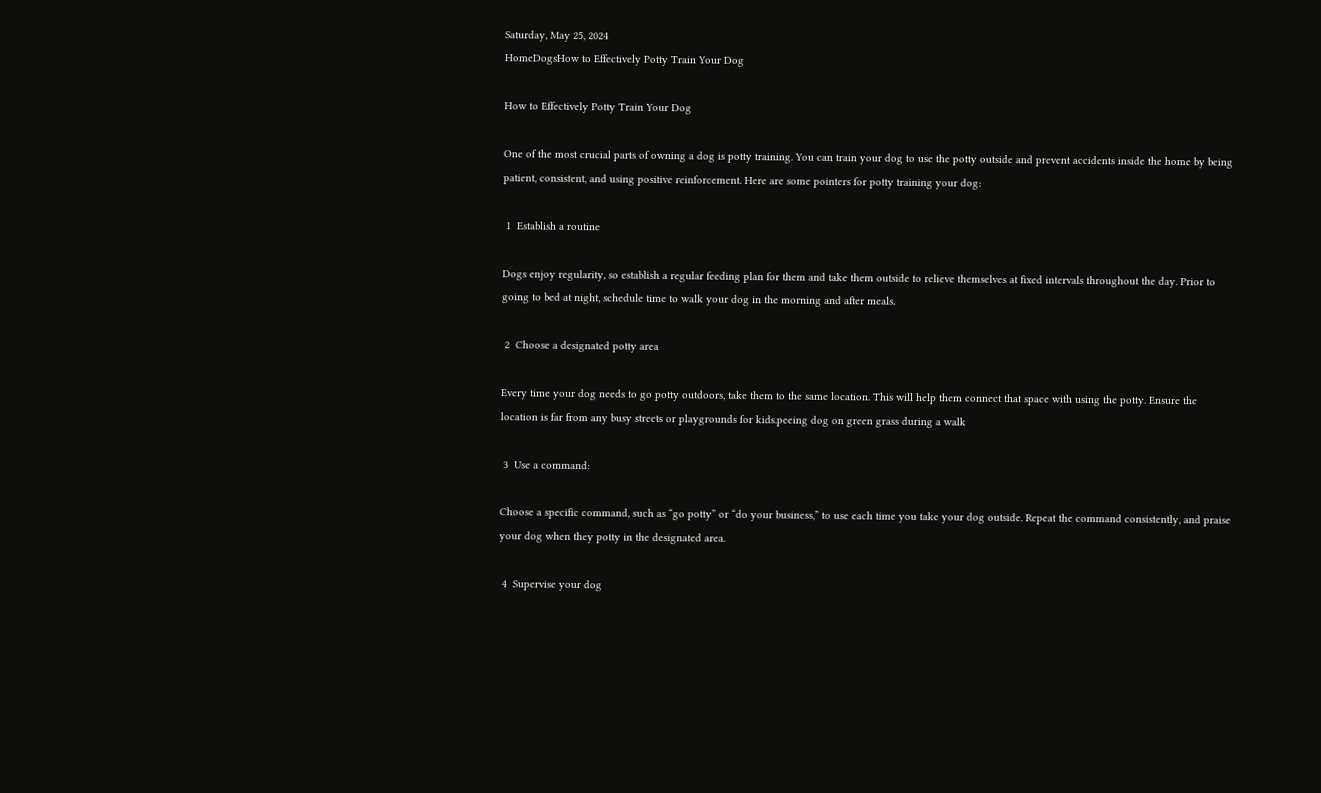Saturday, May 25, 2024
HomeDogsHow to Effectively Potty Train Your Dog

How to Effectively Potty Train Your Dog

One of the most crucial parts of owning a dog is potty training. You can train your dog to use the potty outside and prevent accidents inside the home by being patient, consistent, and using positive reinforcement. Here are some pointers for potty training your dog:

 1  Establish a routine

Dogs enjoy regularity, so establish a regular feeding plan for them and take them outside to relieve themselves at fixed intervals throughout the day. Prior to going to bed at night, schedule time to walk your dog in the morning and after meals.

 2  Choose a designated potty area

Every time your dog needs to go potty outdoors, take them to the same location. This will help them connect that space with using the potty. Ensure the location is far from any busy streets or playgrounds for kids.peeing dog on green grass during a walk

 3  Use a command:

Choose a specific command, such as “go potty” or “do your business,” to use each time you take your dog outside. Repeat the command consistently, and praise your dog when they potty in the designated area.

 4  Supervise your dog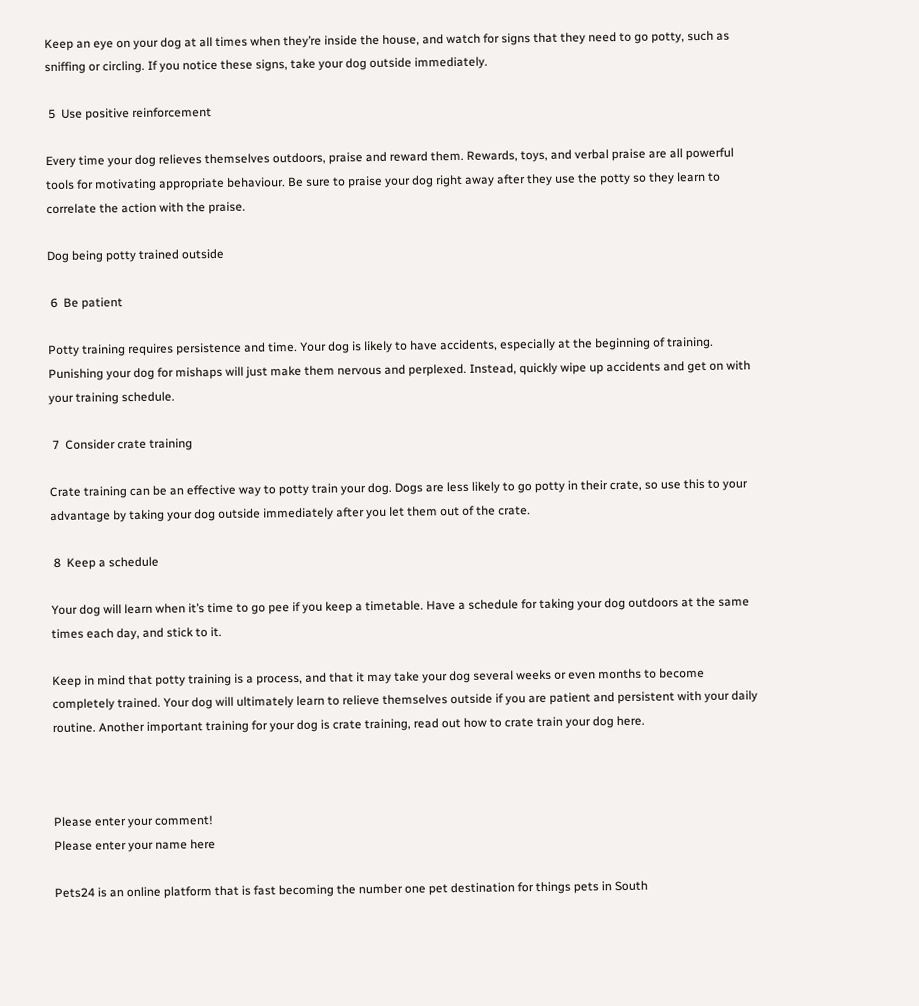Keep an eye on your dog at all times when they’re inside the house, and watch for signs that they need to go potty, such as sniffing or circling. If you notice these signs, take your dog outside immediately.

 5  Use positive reinforcement

Every time your dog relieves themselves outdoors, praise and reward them. Rewards, toys, and verbal praise are all powerful tools for motivating appropriate behaviour. Be sure to praise your dog right away after they use the potty so they learn to correlate the action with the praise.

Dog being potty trained outside

 6  Be patient

Potty training requires persistence and time. Your dog is likely to have accidents, especially at the beginning of training. Punishing your dog for mishaps will just make them nervous and perplexed. Instead, quickly wipe up accidents and get on with your training schedule.

 7  Consider crate training

Crate training can be an effective way to potty train your dog. Dogs are less likely to go potty in their crate, so use this to your advantage by taking your dog outside immediately after you let them out of the crate.

 8  Keep a schedule

Your dog will learn when it’s time to go pee if you keep a timetable. Have a schedule for taking your dog outdoors at the same times each day, and stick to it.

Keep in mind that potty training is a process, and that it may take your dog several weeks or even months to become completely trained. Your dog will ultimately learn to relieve themselves outside if you are patient and persistent with your daily routine. Another important training for your dog is crate training, read out how to crate train your dog here.



Please enter your comment!
Please enter your name here

Pets24 is an online platform that is fast becoming the number one pet destination for things pets in South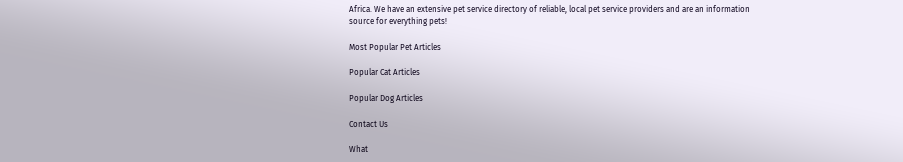Africa. We have an extensive pet service directory of reliable, local pet service providers and are an information source for everything pets!

Most Popular Pet Articles

Popular Cat Articles

Popular Dog Articles

Contact Us

What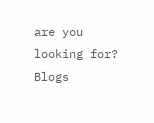are you looking for?
Blogs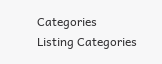Categories
Listing Categories